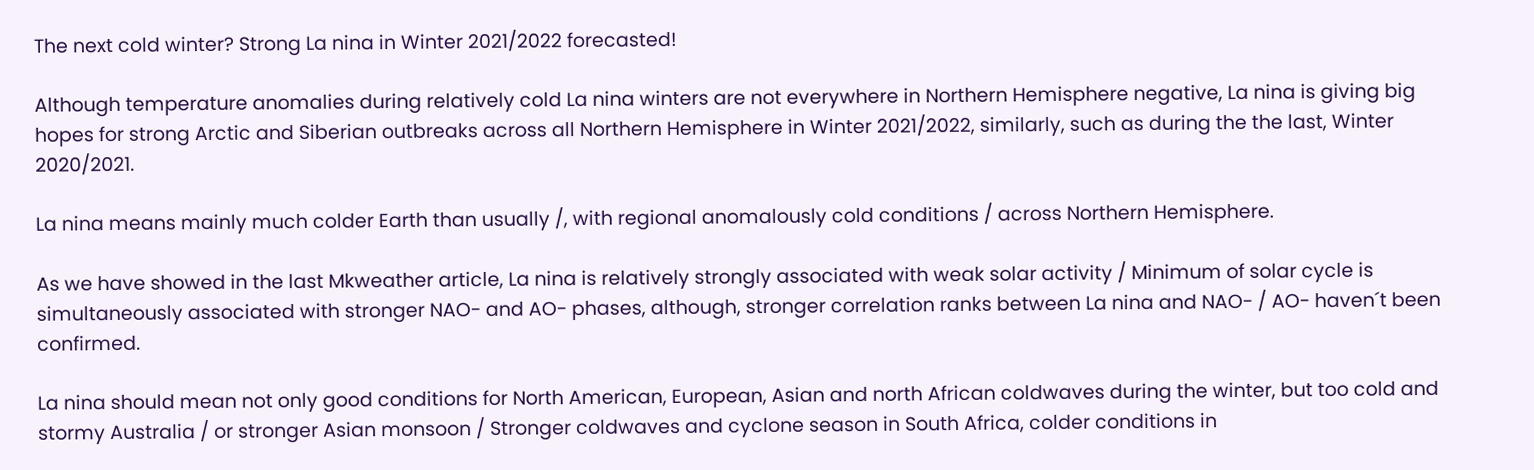The next cold winter? Strong La nina in Winter 2021/2022 forecasted!

Although temperature anomalies during relatively cold La nina winters are not everywhere in Northern Hemisphere negative, La nina is giving big hopes for strong Arctic and Siberian outbreaks across all Northern Hemisphere in Winter 2021/2022, similarly, such as during the the last, Winter 2020/2021.

La nina means mainly much colder Earth than usually /, with regional anomalously cold conditions / across Northern Hemisphere.

As we have showed in the last Mkweather article, La nina is relatively strongly associated with weak solar activity / Minimum of solar cycle is simultaneously associated with stronger NAO- and AO- phases, although, stronger correlation ranks between La nina and NAO- / AO- haven´t been confirmed.

La nina should mean not only good conditions for North American, European, Asian and north African coldwaves during the winter, but too cold and stormy Australia / or stronger Asian monsoon / Stronger coldwaves and cyclone season in South Africa, colder conditions in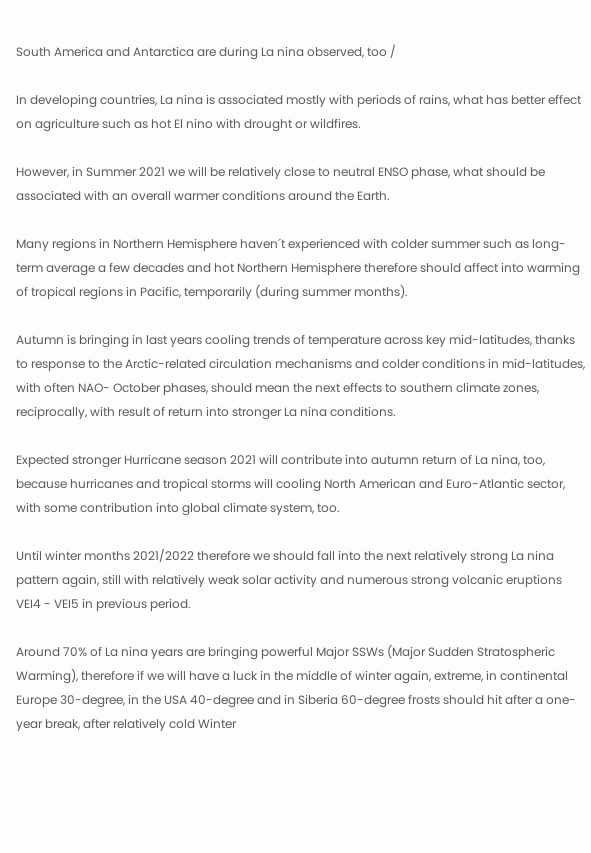South America and Antarctica are during La nina observed, too /

In developing countries, La nina is associated mostly with periods of rains, what has better effect on agriculture such as hot El nino with drought or wildfires.

However, in Summer 2021 we will be relatively close to neutral ENSO phase, what should be associated with an overall warmer conditions around the Earth.

Many regions in Northern Hemisphere haven´t experienced with colder summer such as long-term average a few decades and hot Northern Hemisphere therefore should affect into warming of tropical regions in Pacific, temporarily (during summer months).

Autumn is bringing in last years cooling trends of temperature across key mid-latitudes, thanks to response to the Arctic-related circulation mechanisms and colder conditions in mid-latitudes, with often NAO- October phases, should mean the next effects to southern climate zones, reciprocally, with result of return into stronger La nina conditions.

Expected stronger Hurricane season 2021 will contribute into autumn return of La nina, too, because hurricanes and tropical storms will cooling North American and Euro-Atlantic sector, with some contribution into global climate system, too.

Until winter months 2021/2022 therefore we should fall into the next relatively strong La nina pattern again, still with relatively weak solar activity and numerous strong volcanic eruptions VEI4 - VEI5 in previous period.

Around 70% of La nina years are bringing powerful Major SSWs (Major Sudden Stratospheric Warming), therefore if we will have a luck in the middle of winter again, extreme, in continental Europe 30-degree, in the USA 40-degree and in Siberia 60-degree frosts should hit after a one-year break, after relatively cold Winter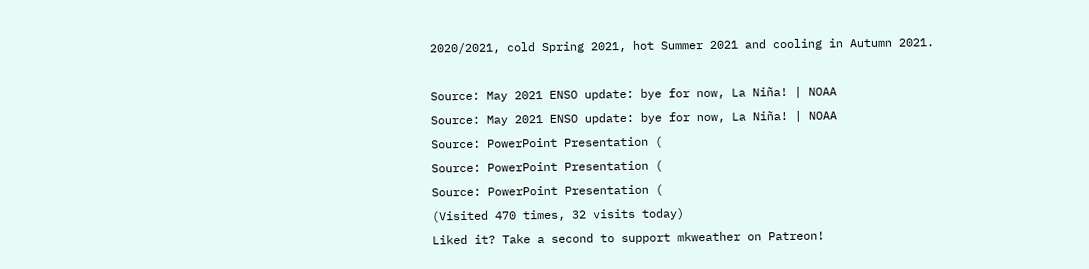2020/2021, cold Spring 2021, hot Summer 2021 and cooling in Autumn 2021.

Source: May 2021 ENSO update: bye for now, La Niña! | NOAA
Source: May 2021 ENSO update: bye for now, La Niña! | NOAA
Source: PowerPoint Presentation (
Source: PowerPoint Presentation (
Source: PowerPoint Presentation (
(Visited 470 times, 32 visits today)
Liked it? Take a second to support mkweather on Patreon!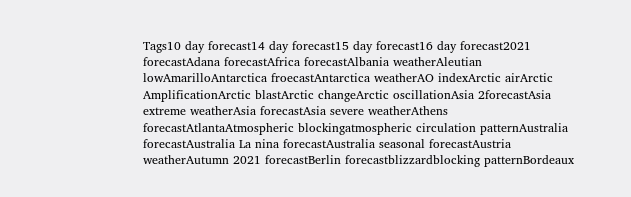Tags10 day forecast14 day forecast15 day forecast16 day forecast2021 forecastAdana forecastAfrica forecastAlbania weatherAleutian lowAmarilloAntarctica froecastAntarctica weatherAO indexArctic airArctic AmplificationArctic blastArctic changeArctic oscillationAsia 2forecastAsia extreme weatherAsia forecastAsia severe weatherAthens forecastAtlantaAtmospheric blockingatmospheric circulation patternAustralia forecastAustralia La nina forecastAustralia seasonal forecastAustria weatherAutumn 2021 forecastBerlin forecastblizzardblocking patternBordeaux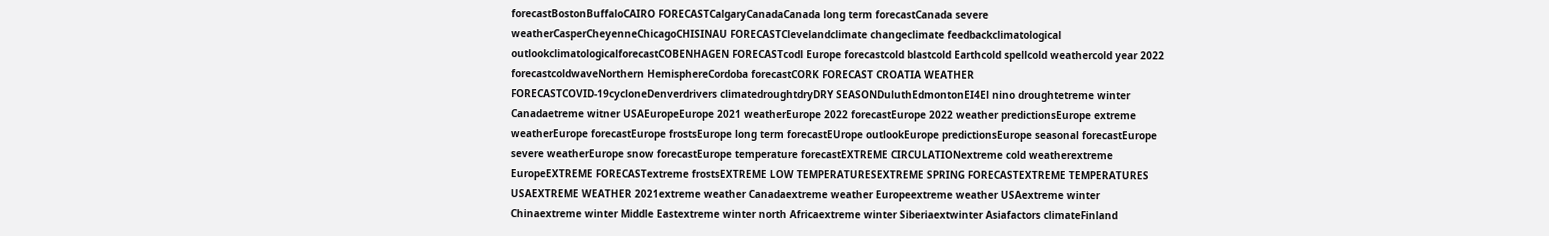forecastBostonBuffaloCAIRO FORECASTCalgaryCanadaCanada long term forecastCanada severe weatherCasperCheyenneChicagoCHISINAU FORECASTClevelandclimate changeclimate feedbackclimatological outlookclimatologicalforecastCOBENHAGEN FORECASTcodl Europe forecastcold blastcold Earthcold spellcold weathercold year 2022 forecastcoldwaveNorthern HemisphereCordoba forecastCORK FORECAST CROATIA WEATHER FORECASTCOVID-19cycloneDenverdrivers climatedroughtdryDRY SEASONDuluthEdmontonEI4El nino droughtetreme winter Canadaetreme witner USAEuropeEurope 2021 weatherEurope 2022 forecastEurope 2022 weather predictionsEurope extreme weatherEurope forecastEurope frostsEurope long term forecastEUrope outlookEurope predictionsEurope seasonal forecastEurope severe weatherEurope snow forecastEurope temperature forecastEXTREME CIRCULATIONextreme cold weatherextreme EuropeEXTREME FORECASTextreme frostsEXTREME LOW TEMPERATURESEXTREME SPRING FORECASTEXTREME TEMPERATURES USAEXTREME WEATHER 2021extreme weather Canadaextreme weather Europeextreme weather USAextreme winter Chinaextreme winter Middle Eastextreme winter north Africaextreme winter Siberiaextwinter Asiafactors climateFinland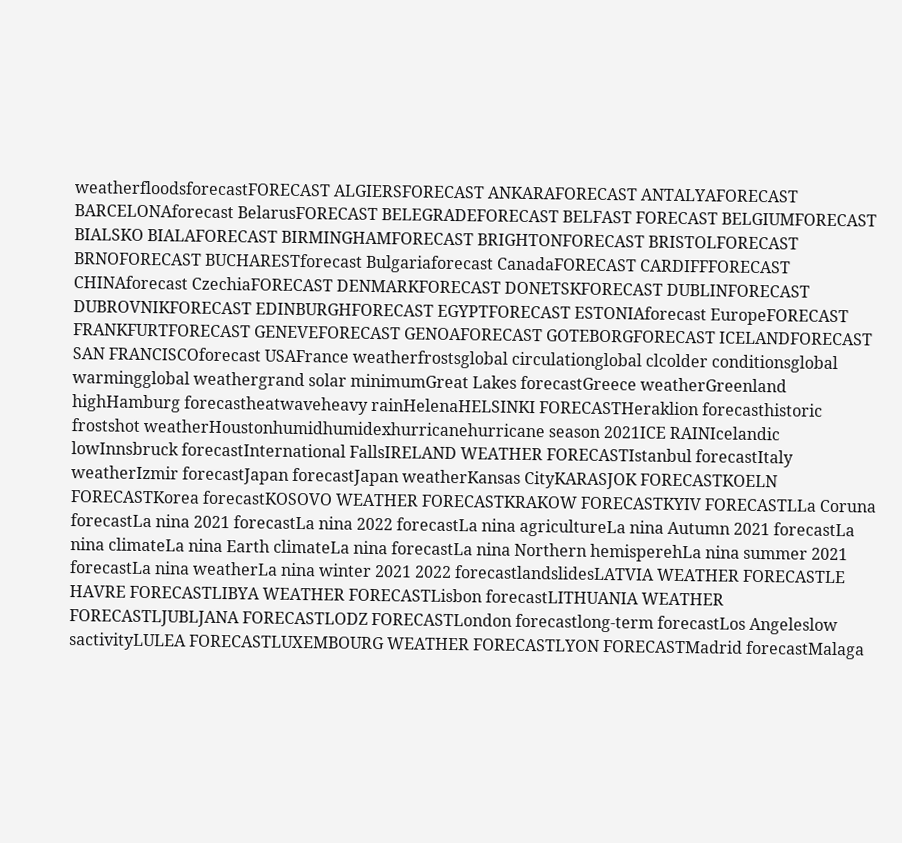weatherfloodsforecastFORECAST ALGIERSFORECAST ANKARAFORECAST ANTALYAFORECAST BARCELONAforecast BelarusFORECAST BELEGRADEFORECAST BELFAST FORECAST BELGIUMFORECAST BIALSKO BIALAFORECAST BIRMINGHAMFORECAST BRIGHTONFORECAST BRISTOLFORECAST BRNOFORECAST BUCHARESTforecast Bulgariaforecast CanadaFORECAST CARDIFFFORECAST CHINAforecast CzechiaFORECAST DENMARKFORECAST DONETSKFORECAST DUBLINFORECAST DUBROVNIKFORECAST EDINBURGHFORECAST EGYPTFORECAST ESTONIAforecast EuropeFORECAST FRANKFURTFORECAST GENEVEFORECAST GENOAFORECAST GOTEBORGFORECAST ICELANDFORECAST SAN FRANCISCOforecast USAFrance weatherfrostsglobal circulationglobal clcolder conditionsglobal warmingglobal weathergrand solar minimumGreat Lakes forecastGreece weatherGreenland highHamburg forecastheatwaveheavy rainHelenaHELSINKI FORECASTHeraklion forecasthistoric frostshot weatherHoustonhumidhumidexhurricanehurricane season 2021ICE RAINIcelandic lowInnsbruck forecastInternational FallsIRELAND WEATHER FORECASTIstanbul forecastItaly weatherIzmir forecastJapan forecastJapan weatherKansas CityKARASJOK FORECASTKOELN FORECASTKorea forecastKOSOVO WEATHER FORECASTKRAKOW FORECASTKYIV FORECASTLLa Coruna forecastLa nina 2021 forecastLa nina 2022 forecastLa nina agricultureLa nina Autumn 2021 forecastLa nina climateLa nina Earth climateLa nina forecastLa nina Northern hemisperehLa nina summer 2021 forecastLa nina weatherLa nina winter 2021 2022 forecastlandslidesLATVIA WEATHER FORECASTLE HAVRE FORECASTLIBYA WEATHER FORECASTLisbon forecastLITHUANIA WEATHER FORECASTLJUBLJANA FORECASTLODZ FORECASTLondon forecastlong-term forecastLos Angeleslow sactivityLULEA FORECASTLUXEMBOURG WEATHER FORECASTLYON FORECASTMadrid forecastMalaga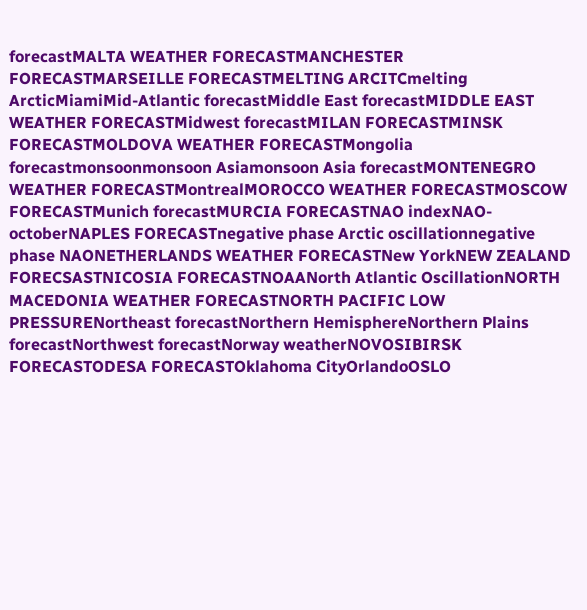forecastMALTA WEATHER FORECASTMANCHESTER FORECASTMARSEILLE FORECASTMELTING ARCITCmelting ArcticMiamiMid-Atlantic forecastMiddle East forecastMIDDLE EAST WEATHER FORECASTMidwest forecastMILAN FORECASTMINSK FORECASTMOLDOVA WEATHER FORECASTMongolia forecastmonsoonmonsoon Asiamonsoon Asia forecastMONTENEGRO WEATHER FORECASTMontrealMOROCCO WEATHER FORECASTMOSCOW FORECASTMunich forecastMURCIA FORECASTNAO indexNAO- octoberNAPLES FORECASTnegative phase Arctic oscillationnegative phase NAONETHERLANDS WEATHER FORECASTNew YorkNEW ZEALAND FORECSASTNICOSIA FORECASTNOAANorth Atlantic OscillationNORTH MACEDONIA WEATHER FORECASTNORTH PACIFIC LOW PRESSURENortheast forecastNorthern HemisphereNorthern Plains forecastNorthwest forecastNorway weatherNOVOSIBIRSK FORECASTODESA FORECASTOklahoma CityOrlandoOSLO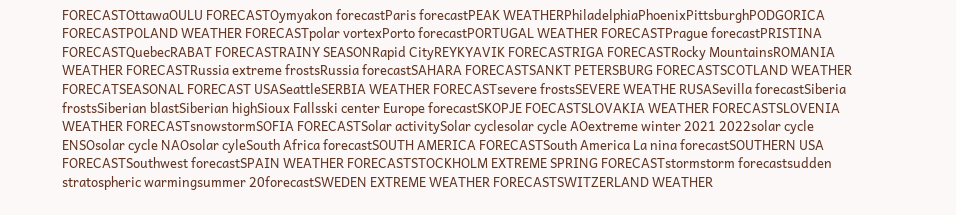FORECASTOttawaOULU FORECASTOymyakon forecastParis forecastPEAK WEATHERPhiladelphiaPhoenixPittsburghPODGORICA FORECASTPOLAND WEATHER FORECASTpolar vortexPorto forecastPORTUGAL WEATHER FORECASTPrague forecastPRISTINA FORECASTQuebecRABAT FORECASTRAINY SEASONRapid CityREYKYAVIK FORECASTRIGA FORECASTRocky MountainsROMANIA WEATHER FORECASTRussia extreme frostsRussia forecastSAHARA FORECASTSANKT PETERSBURG FORECASTSCOTLAND WEATHER FORECATSEASONAL FORECAST USASeattleSERBIA WEATHER FORECASTsevere frostsSEVERE WEATHE RUSASevilla forecastSiberia frostsSiberian blastSiberian highSioux Fallsski center Europe forecastSKOPJE FOECASTSLOVAKIA WEATHER FORECASTSLOVENIA WEATHER FORECASTsnowstormSOFIA FORECASTSolar activitySolar cyclesolar cycle AOextreme winter 2021 2022solar cycle ENSOsolar cycle NAOsolar cyleSouth Africa forecastSOUTH AMERICA FORECASTSouth America La nina forecastSOUTHERN USA FORECASTSouthwest forecastSPAIN WEATHER FORECASTSTOCKHOLM EXTREME SPRING FORECASTstormstorm forecastsudden stratospheric warmingsummer 20forecastSWEDEN EXTREME WEATHER FORECASTSWITZERLAND WEATHER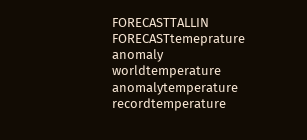FORECASTTALLIN FORECASTtemeprature anomaly worldtemperature anomalytemperature recordtemperature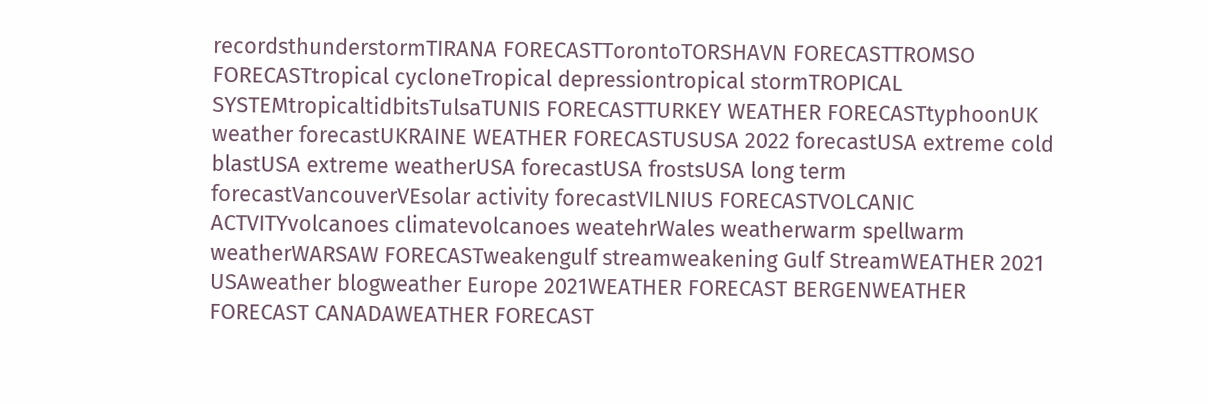recordsthunderstormTIRANA FORECASTTorontoTORSHAVN FORECASTTROMSO FORECASTtropical cycloneTropical depressiontropical stormTROPICAL SYSTEMtropicaltidbitsTulsaTUNIS FORECASTTURKEY WEATHER FORECASTtyphoonUK weather forecastUKRAINE WEATHER FORECASTUSUSA 2022 forecastUSA extreme cold blastUSA extreme weatherUSA forecastUSA frostsUSA long term forecastVancouverVEsolar activity forecastVILNIUS FORECASTVOLCANIC ACTVITYvolcanoes climatevolcanoes weatehrWales weatherwarm spellwarm weatherWARSAW FORECASTweakengulf streamweakening Gulf StreamWEATHER 2021 USAweather blogweather Europe 2021WEATHER FORECAST BERGENWEATHER FORECAST CANADAWEATHER FORECAST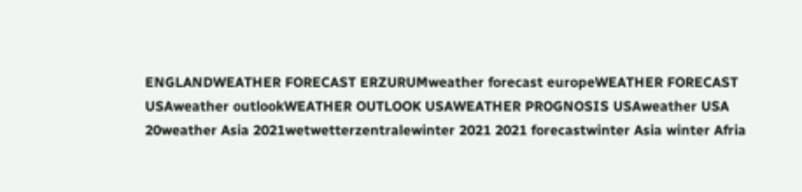ENGLANDWEATHER FORECAST ERZURUMweather forecast europeWEATHER FORECAST USAweather outlookWEATHER OUTLOOK USAWEATHER PROGNOSIS USAweather USA 20weather Asia 2021wetwetterzentralewinter 2021 2021 forecastwinter Asia winter Afria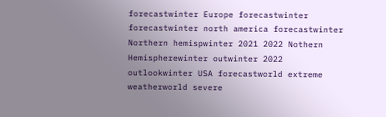forecastwinter Europe forecastwinter forecastwinter north america forecastwinter Northern hemispwinter 2021 2022 Nothern Hemispherewinter outwinter 2022 outlookwinter USA forecastworld extreme weatherworld severe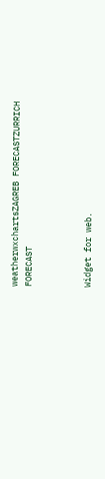weatherwxchartsZAGREB FORECASTZURRICH FORECAST



Widget for web.